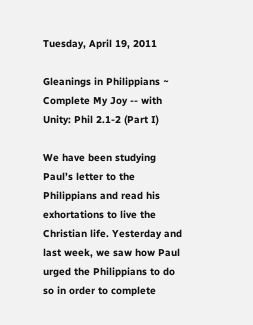Tuesday, April 19, 2011

Gleanings in Philippians ~ Complete My Joy -- with Unity: Phil 2.1-2 (Part I)

We have been studying Paul’s letter to the Philippians and read his exhortations to live the Christian life. Yesterday and last week, we saw how Paul urged the Philippians to do so in order to complete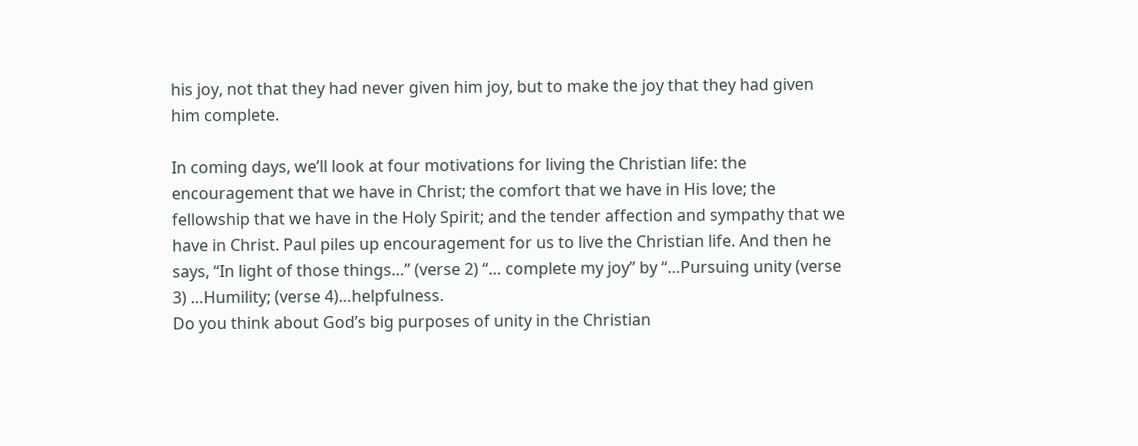his joy, not that they had never given him joy, but to make the joy that they had given him complete.

In coming days, we’ll look at four motivations for living the Christian life: the encouragement that we have in Christ; the comfort that we have in His love; the fellowship that we have in the Holy Spirit; and the tender affection and sympathy that we have in Christ. Paul piles up encouragement for us to live the Christian life. And then he says, “In light of those things…” (verse 2) “… complete my joy” by “…Pursuing unity (verse 3) …Humility; (verse 4)…helpfulness.
Do you think about God’s big purposes of unity in the Christian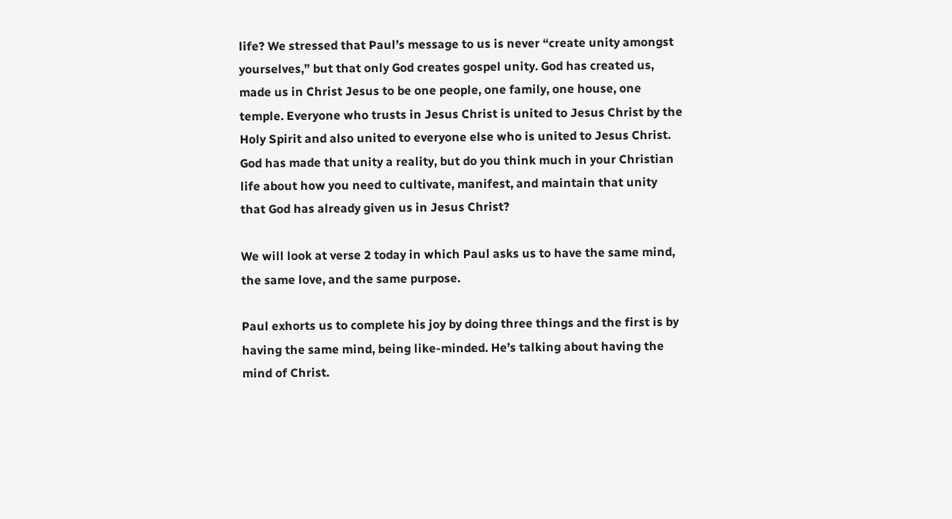life? We stressed that Paul’s message to us is never “create unity amongst yourselves,” but that only God creates gospel unity. God has created us, made us in Christ Jesus to be one people, one family, one house, one temple. Everyone who trusts in Jesus Christ is united to Jesus Christ by the Holy Spirit and also united to everyone else who is united to Jesus Christ. God has made that unity a reality, but do you think much in your Christian life about how you need to cultivate, manifest, and maintain that unity that God has already given us in Jesus Christ?

We will look at verse 2 today in which Paul asks us to have the same mind, the same love, and the same purpose.

Paul exhorts us to complete his joy by doing three things and the first is by having the same mind, being like-minded. He’s talking about having the mind of Christ.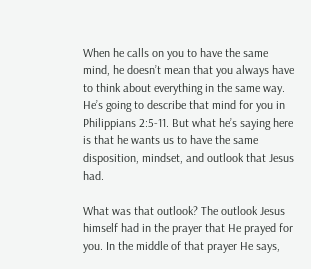When he calls on you to have the same mind, he doesn’t mean that you always have to think about everything in the same way. He’s going to describe that mind for you in Philippians 2:5-11. But what he’s saying here is that he wants us to have the same disposition, mindset, and outlook that Jesus had.

What was that outlook? The outlook Jesus himself had in the prayer that He prayed for you. In the middle of that prayer He says,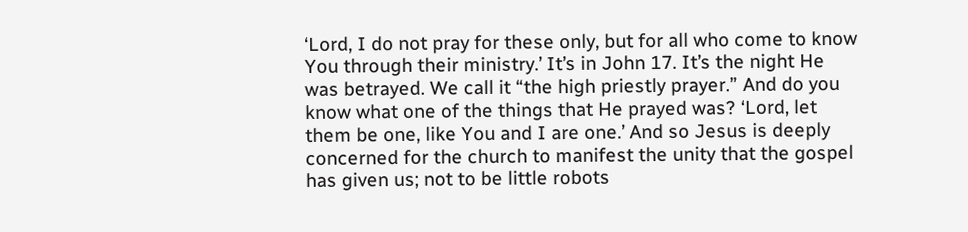‘Lord, I do not pray for these only, but for all who come to know You through their ministry.’ It’s in John 17. It’s the night He was betrayed. We call it “the high priestly prayer.” And do you know what one of the things that He prayed was? ‘Lord, let them be one, like You and I are one.’ And so Jesus is deeply concerned for the church to manifest the unity that the gospel has given us; not to be little robots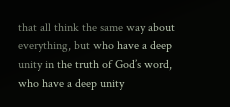that all think the same way about everything, but who have a deep unity in the truth of God’s word, who have a deep unity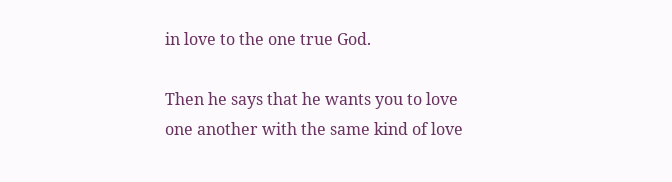in love to the one true God.

Then he says that he wants you to love one another with the same kind of love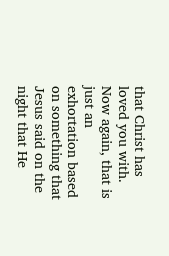that Christ has loved you with. Now again, that is just an exhortation based on something that Jesus said on the night that He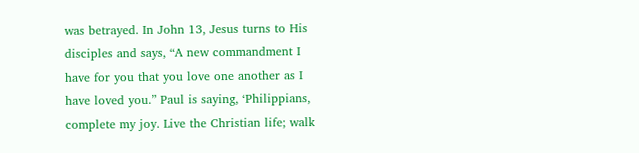was betrayed. In John 13, Jesus turns to His disciples and says, “A new commandment I have for you that you love one another as I have loved you.” Paul is saying, ‘Philippians, complete my joy. Live the Christian life; walk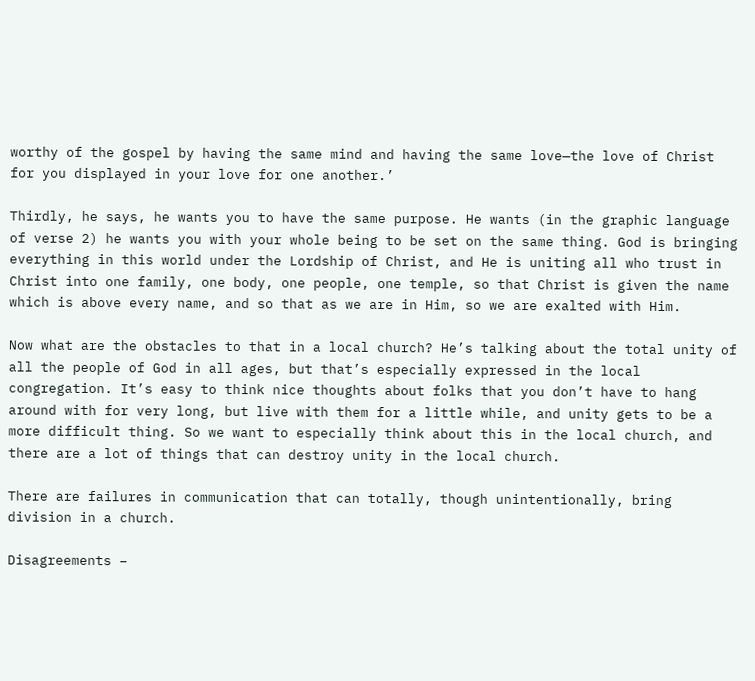worthy of the gospel by having the same mind and having the same love—the love of Christ for you displayed in your love for one another.’

Thirdly, he says, he wants you to have the same purpose. He wants (in the graphic language of verse 2) he wants you with your whole being to be set on the same thing. God is bringing everything in this world under the Lordship of Christ, and He is uniting all who trust in Christ into one family, one body, one people, one temple, so that Christ is given the name which is above every name, and so that as we are in Him, so we are exalted with Him.

Now what are the obstacles to that in a local church? He’s talking about the total unity of all the people of God in all ages, but that’s especially expressed in the local congregation. It’s easy to think nice thoughts about folks that you don’t have to hang around with for very long, but live with them for a little while, and unity gets to be a more difficult thing. So we want to especially think about this in the local church, and there are a lot of things that can destroy unity in the local church.

There are failures in communication that can totally, though unintentionally, bring division in a church.

Disagreements –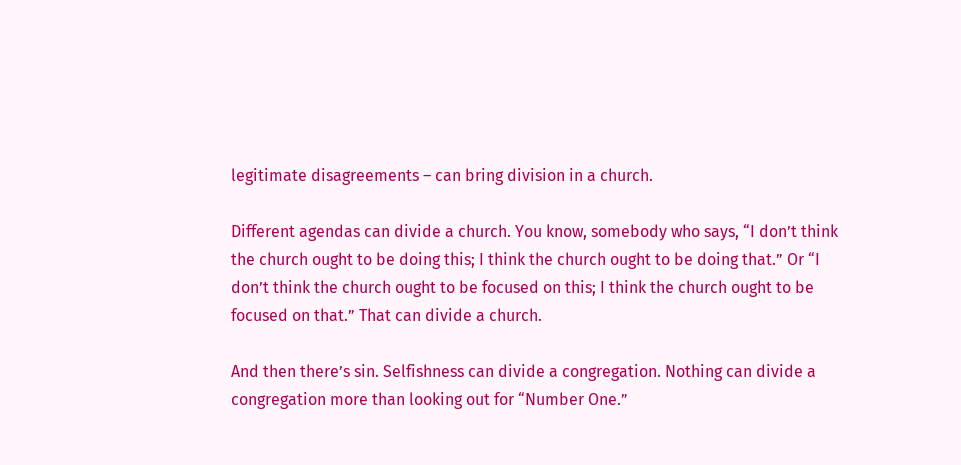legitimate disagreements – can bring division in a church.

Different agendas can divide a church. You know, somebody who says, “I don’t think the church ought to be doing this; I think the church ought to be doing that.” Or “I don’t think the church ought to be focused on this; I think the church ought to be focused on that.” That can divide a church.

And then there’s sin. Selfishness can divide a congregation. Nothing can divide a congregation more than looking out for “Number One.”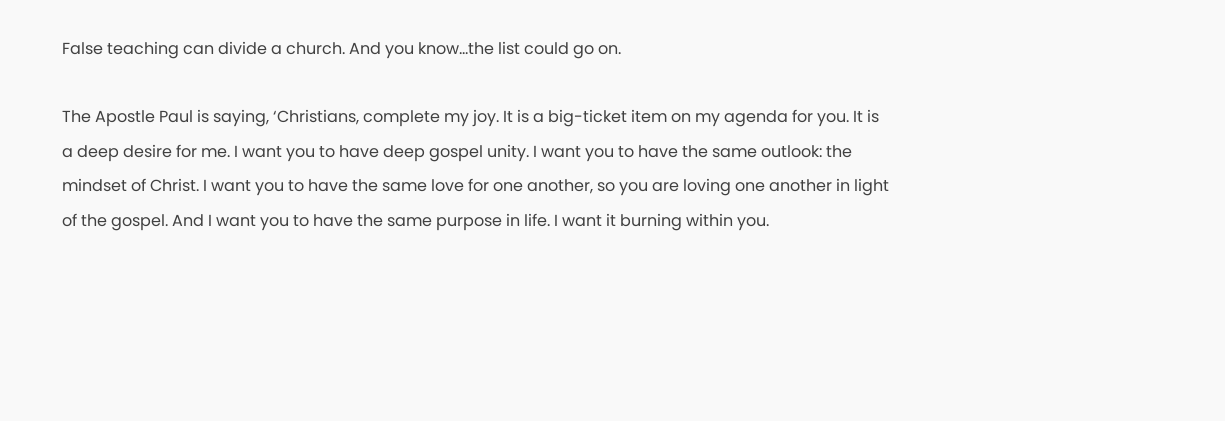False teaching can divide a church. And you know…the list could go on.

The Apostle Paul is saying, ‘Christians, complete my joy. It is a big-ticket item on my agenda for you. It is a deep desire for me. I want you to have deep gospel unity. I want you to have the same outlook: the mindset of Christ. I want you to have the same love for one another, so you are loving one another in light of the gospel. And I want you to have the same purpose in life. I want it burning within you.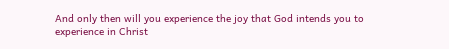And only then will you experience the joy that God intends you to experience in Christ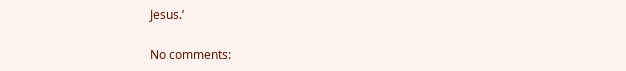Jesus.’

No comments: